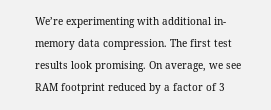We’re experimenting with additional in-memory data compression. The first test results look promising. On average, we see RAM footprint reduced by a factor of 3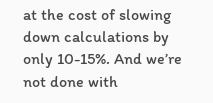at the cost of slowing down calculations by only 10-15%. And we’re not done with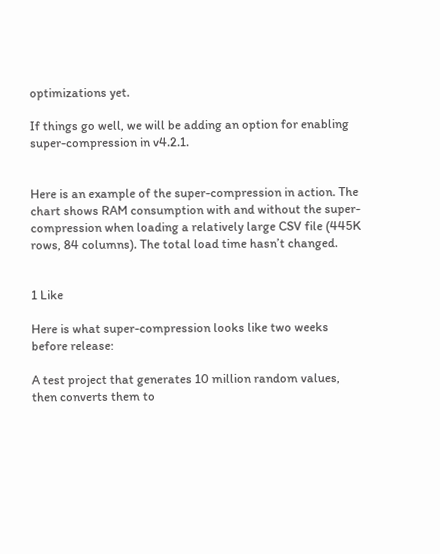optimizations yet.

If things go well, we will be adding an option for enabling super-compression in v4.2.1.


Here is an example of the super-compression in action. The chart shows RAM consumption with and without the super-compression when loading a relatively large CSV file (445K rows, 84 columns). The total load time hasn’t changed.


1 Like

Here is what super-compression looks like two weeks before release:

A test project that generates 10 million random values, then converts them to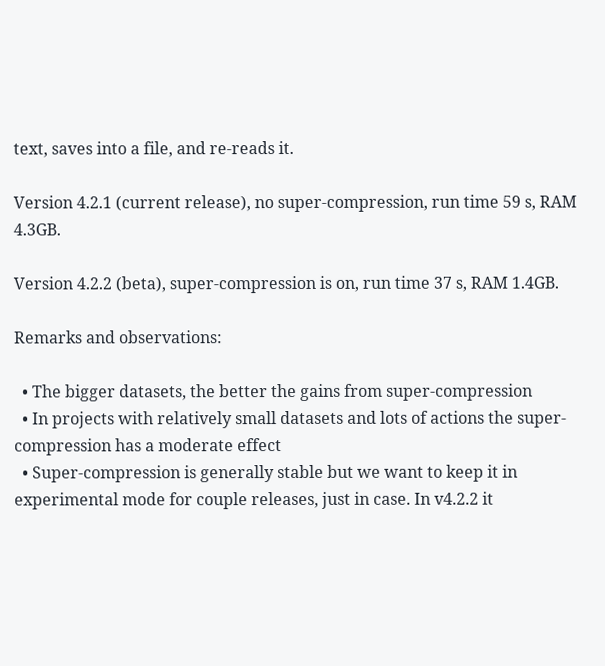text, saves into a file, and re-reads it.

Version 4.2.1 (current release), no super-compression, run time 59 s, RAM 4.3GB.

Version 4.2.2 (beta), super-compression is on, run time 37 s, RAM 1.4GB.

Remarks and observations:

  • The bigger datasets, the better the gains from super-compression
  • In projects with relatively small datasets and lots of actions the super-compression has a moderate effect
  • Super-compression is generally stable but we want to keep it in experimental mode for couple releases, just in case. In v4.2.2 it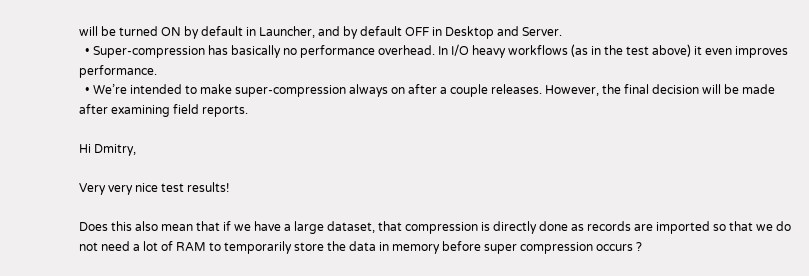will be turned ON by default in Launcher, and by default OFF in Desktop and Server.
  • Super-compression has basically no performance overhead. In I/O heavy workflows (as in the test above) it even improves performance.
  • We’re intended to make super-compression always on after a couple releases. However, the final decision will be made after examining field reports.

Hi Dmitry,

Very very nice test results!

Does this also mean that if we have a large dataset, that compression is directly done as records are imported so that we do not need a lot of RAM to temporarily store the data in memory before super compression occurs ?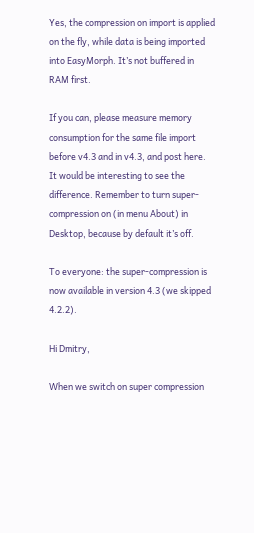Yes, the compression on import is applied on the fly, while data is being imported into EasyMorph. It’s not buffered in RAM first.

If you can, please measure memory consumption for the same file import before v4.3 and in v4.3, and post here. It would be interesting to see the difference. Remember to turn super-compression on (in menu About) in Desktop, because by default it’s off.

To everyone: the super-compression is now available in version 4.3 (we skipped 4.2.2).

Hi Dmitry,

When we switch on super compression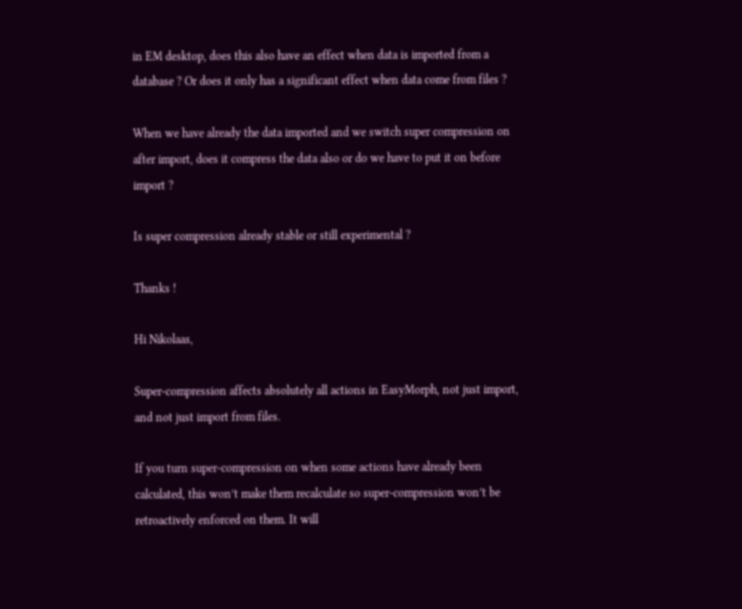in EM desktop, does this also have an effect when data is imported from a database ? Or does it only has a significant effect when data come from files ?

When we have already the data imported and we switch super compression on after import, does it compress the data also or do we have to put it on before import ?

Is super compression already stable or still experimental ?

Thanks !

Hi Nikolaas,

Super-compression affects absolutely all actions in EasyMorph, not just import, and not just import from files.

If you turn super-compression on when some actions have already been calculated, this won’t make them recalculate so super-compression won’t be retroactively enforced on them. It will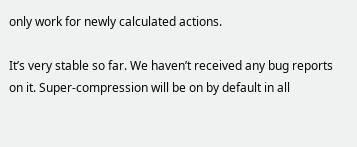only work for newly calculated actions.

It’s very stable so far. We haven’t received any bug reports on it. Super-compression will be on by default in all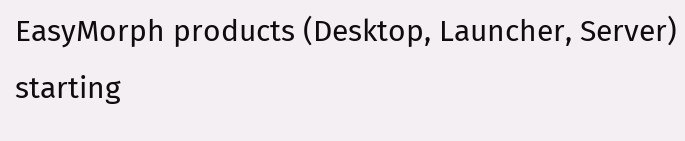EasyMorph products (Desktop, Launcher, Server) starting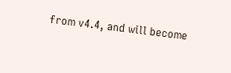from v4.4, and will become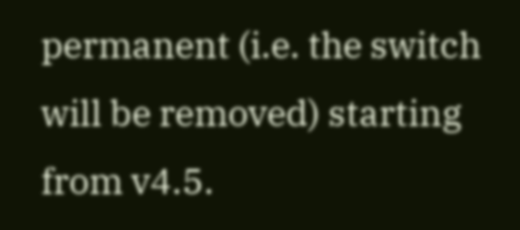permanent (i.e. the switch will be removed) starting from v4.5.